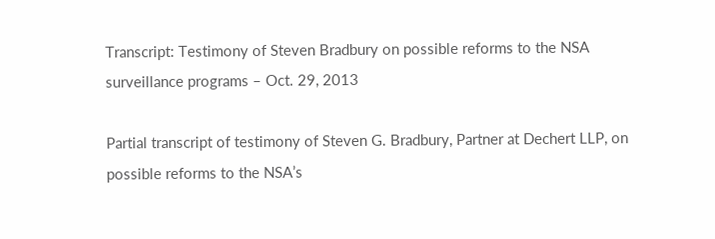Transcript: Testimony of Steven Bradbury on possible reforms to the NSA surveillance programs – Oct. 29, 2013

Partial transcript of testimony of Steven G. Bradbury, Partner at Dechert LLP, on possible reforms to the NSA’s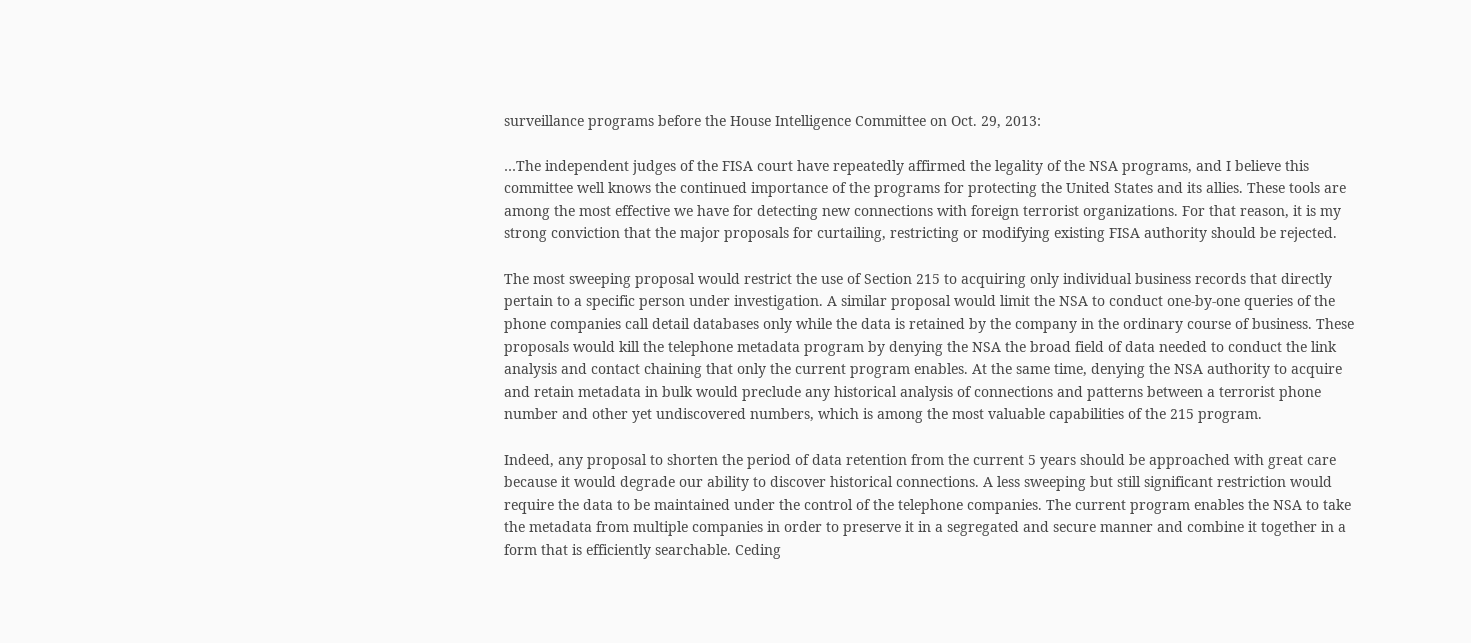surveillance programs before the House Intelligence Committee on Oct. 29, 2013:

…The independent judges of the FISA court have repeatedly affirmed the legality of the NSA programs, and I believe this committee well knows the continued importance of the programs for protecting the United States and its allies. These tools are among the most effective we have for detecting new connections with foreign terrorist organizations. For that reason, it is my strong conviction that the major proposals for curtailing, restricting or modifying existing FISA authority should be rejected.

The most sweeping proposal would restrict the use of Section 215 to acquiring only individual business records that directly pertain to a specific person under investigation. A similar proposal would limit the NSA to conduct one-by-one queries of the phone companies call detail databases only while the data is retained by the company in the ordinary course of business. These proposals would kill the telephone metadata program by denying the NSA the broad field of data needed to conduct the link analysis and contact chaining that only the current program enables. At the same time, denying the NSA authority to acquire and retain metadata in bulk would preclude any historical analysis of connections and patterns between a terrorist phone number and other yet undiscovered numbers, which is among the most valuable capabilities of the 215 program.

Indeed, any proposal to shorten the period of data retention from the current 5 years should be approached with great care because it would degrade our ability to discover historical connections. A less sweeping but still significant restriction would require the data to be maintained under the control of the telephone companies. The current program enables the NSA to take the metadata from multiple companies in order to preserve it in a segregated and secure manner and combine it together in a form that is efficiently searchable. Ceding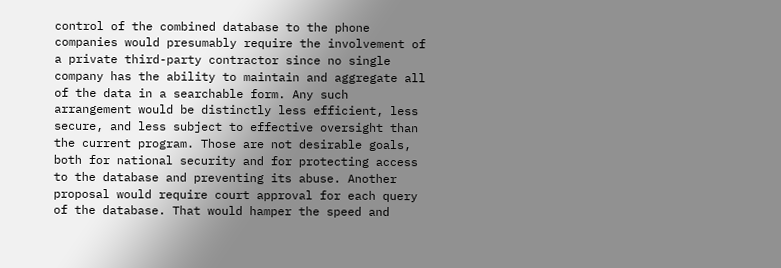control of the combined database to the phone companies would presumably require the involvement of a private third-party contractor since no single company has the ability to maintain and aggregate all of the data in a searchable form. Any such arrangement would be distinctly less efficient, less secure, and less subject to effective oversight than the current program. Those are not desirable goals, both for national security and for protecting access to the database and preventing its abuse. Another proposal would require court approval for each query of the database. That would hamper the speed and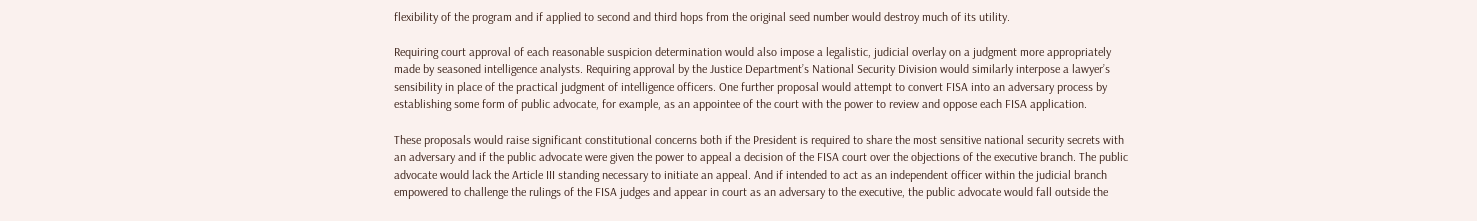flexibility of the program and if applied to second and third hops from the original seed number would destroy much of its utility.

Requiring court approval of each reasonable suspicion determination would also impose a legalistic, judicial overlay on a judgment more appropriately made by seasoned intelligence analysts. Requiring approval by the Justice Department’s National Security Division would similarly interpose a lawyer’s sensibility in place of the practical judgment of intelligence officers. One further proposal would attempt to convert FISA into an adversary process by establishing some form of public advocate, for example, as an appointee of the court with the power to review and oppose each FISA application.

These proposals would raise significant constitutional concerns both if the President is required to share the most sensitive national security secrets with an adversary and if the public advocate were given the power to appeal a decision of the FISA court over the objections of the executive branch. The public advocate would lack the Article III standing necessary to initiate an appeal. And if intended to act as an independent officer within the judicial branch empowered to challenge the rulings of the FISA judges and appear in court as an adversary to the executive, the public advocate would fall outside the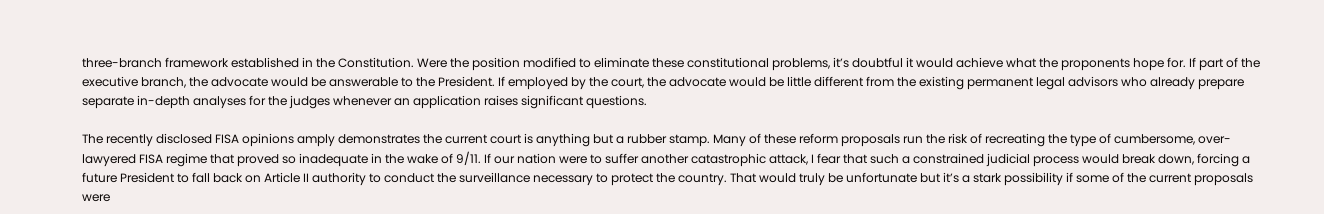three-branch framework established in the Constitution. Were the position modified to eliminate these constitutional problems, it’s doubtful it would achieve what the proponents hope for. If part of the executive branch, the advocate would be answerable to the President. If employed by the court, the advocate would be little different from the existing permanent legal advisors who already prepare separate in-depth analyses for the judges whenever an application raises significant questions.

The recently disclosed FISA opinions amply demonstrates the current court is anything but a rubber stamp. Many of these reform proposals run the risk of recreating the type of cumbersome, over-lawyered FISA regime that proved so inadequate in the wake of 9/11. If our nation were to suffer another catastrophic attack, I fear that such a constrained judicial process would break down, forcing a future President to fall back on Article II authority to conduct the surveillance necessary to protect the country. That would truly be unfortunate but it’s a stark possibility if some of the current proposals were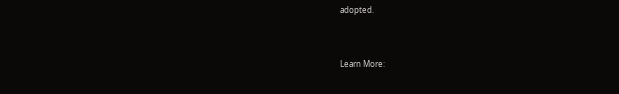adopted.


Learn More: